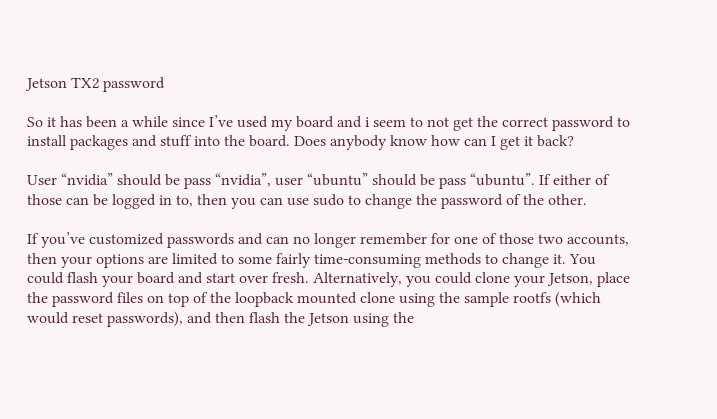Jetson TX2 password

So it has been a while since I’ve used my board and i seem to not get the correct password to install packages and stuff into the board. Does anybody know how can I get it back?

User “nvidia” should be pass “nvidia”, user “ubuntu” should be pass “ubuntu”. If either of those can be logged in to, then you can use sudo to change the password of the other.

If you’ve customized passwords and can no longer remember for one of those two accounts, then your options are limited to some fairly time-consuming methods to change it. You could flash your board and start over fresh. Alternatively, you could clone your Jetson, place the password files on top of the loopback mounted clone using the sample rootfs (which would reset passwords), and then flash the Jetson using the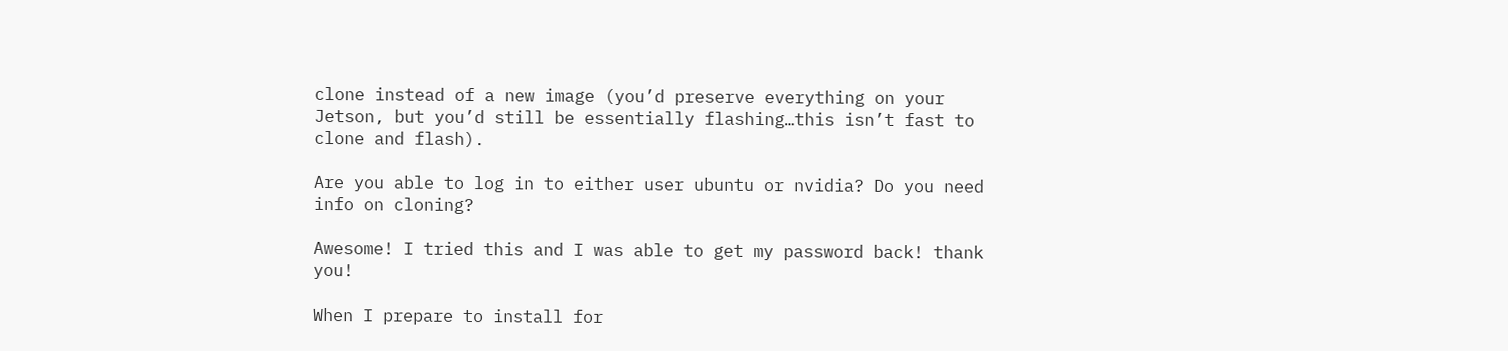clone instead of a new image (you’d preserve everything on your Jetson, but you’d still be essentially flashing…this isn’t fast to clone and flash).

Are you able to log in to either user ubuntu or nvidia? Do you need info on cloning?

Awesome! I tried this and I was able to get my password back! thank you!

When I prepare to install for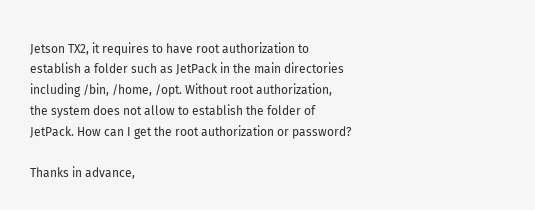Jetson TX2, it requires to have root authorization to establish a folder such as JetPack in the main directories including /bin, /home, /opt. Without root authorization, the system does not allow to establish the folder of JetPack. How can I get the root authorization or password?

Thanks in advance,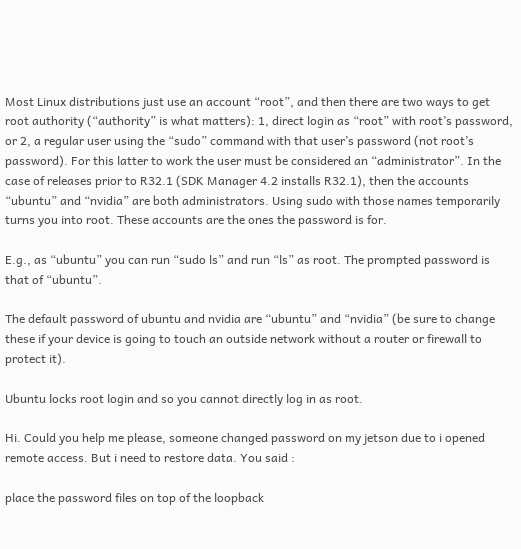Most Linux distributions just use an account “root”, and then there are two ways to get root authority (“authority” is what matters): 1, direct login as “root” with root’s password, or 2, a regular user using the “sudo” command with that user’s password (not root’s password). For this latter to work the user must be considered an “administrator”. In the case of releases prior to R32.1 (SDK Manager 4.2 installs R32.1), then the accounts “ubuntu” and “nvidia” are both administrators. Using sudo with those names temporarily turns you into root. These accounts are the ones the password is for.

E.g., as “ubuntu” you can run “sudo ls” and run “ls” as root. The prompted password is that of “ubuntu”.

The default password of ubuntu and nvidia are “ubuntu” and “nvidia” (be sure to change these if your device is going to touch an outside network without a router or firewall to protect it).

Ubuntu locks root login and so you cannot directly log in as root.

Hi. Could you help me please, someone changed password on my jetson due to i opened remote access. But i need to restore data. You said :

place the password files on top of the loopback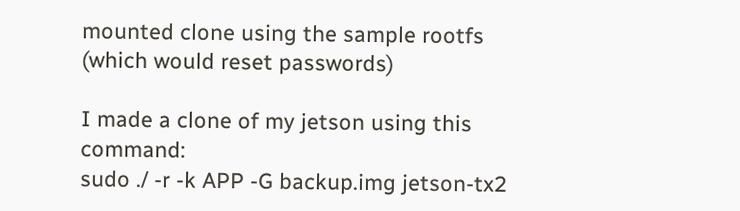mounted clone using the sample rootfs (which would reset passwords)

I made a clone of my jetson using this command:
sudo ./ -r -k APP -G backup.img jetson-tx2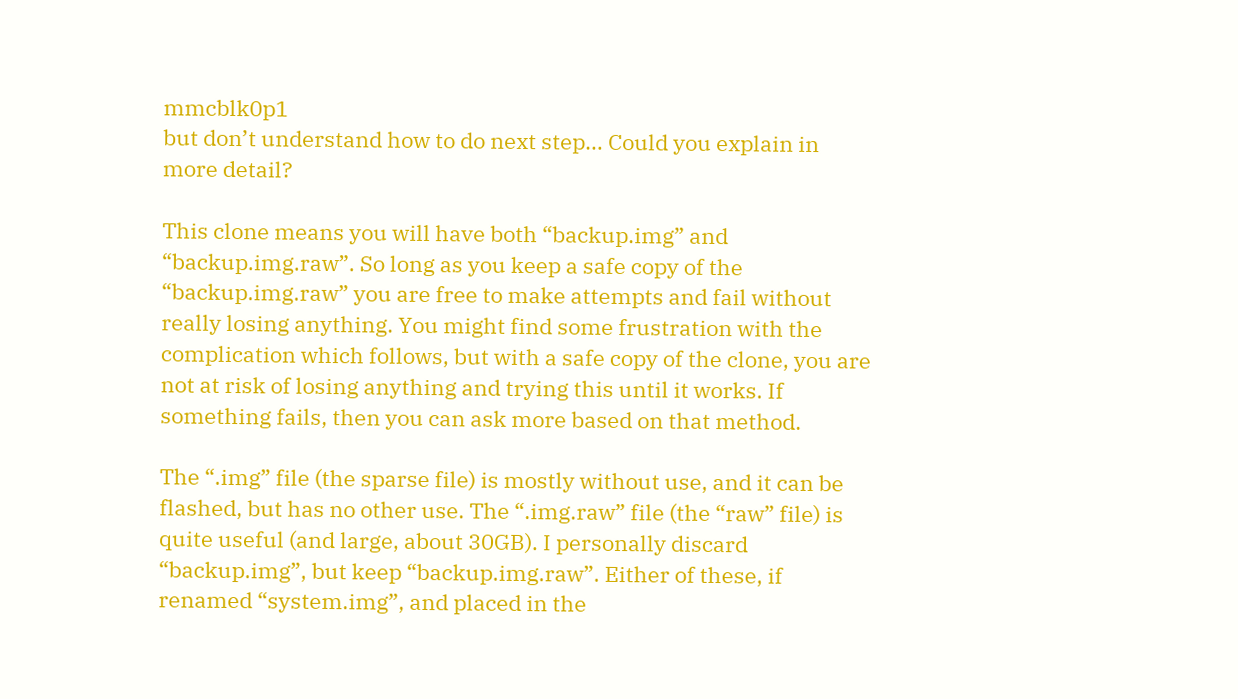mmcblk0p1
but don’t understand how to do next step… Could you explain in more detail?

This clone means you will have both “backup.img” and “backup.img.raw”. So long as you keep a safe copy of the “backup.img.raw” you are free to make attempts and fail without really losing anything. You might find some frustration with the complication which follows, but with a safe copy of the clone, you are not at risk of losing anything and trying this until it works. If something fails, then you can ask more based on that method.

The “.img” file (the sparse file) is mostly without use, and it can be flashed, but has no other use. The “.img.raw” file (the “raw” file) is quite useful (and large, about 30GB). I personally discard “backup.img”, but keep “backup.img.raw”. Either of these, if renamed “system.img”, and placed in the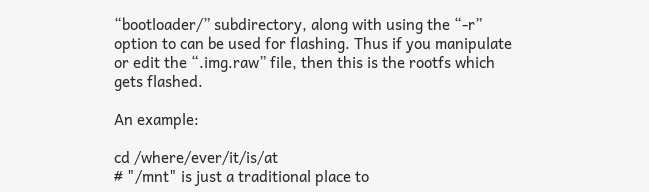“bootloader/” subdirectory, along with using the “-r” option to can be used for flashing. Thus if you manipulate or edit the “.img.raw” file, then this is the rootfs which gets flashed.

An example:

cd /where/ever/it/is/at
# "/mnt" is just a traditional place to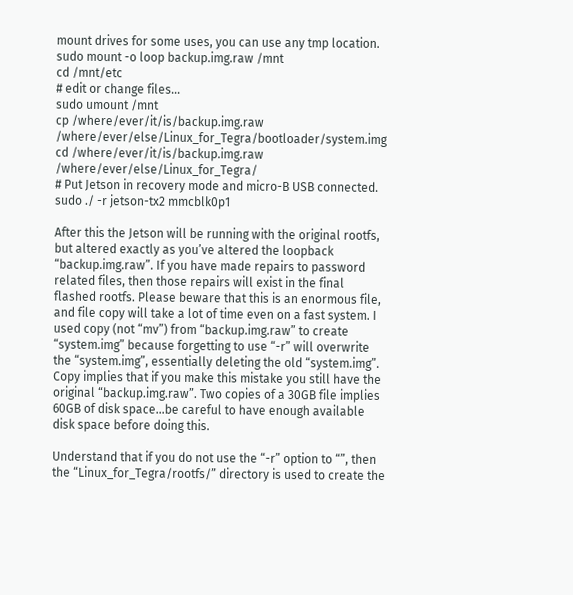mount drives for some uses, you can use any tmp location.
sudo mount -o loop backup.img.raw /mnt
cd /mnt/etc
# edit or change files...
sudo umount /mnt
cp /where/ever/it/is/backup.img.raw /where/ever/else/Linux_for_Tegra/bootloader/system.img
cd /where/ever/it/is/backup.img.raw /where/ever/else/Linux_for_Tegra/
# Put Jetson in recovery mode and micro-B USB connected.
sudo ./ -r jetson-tx2 mmcblk0p1

After this the Jetson will be running with the original rootfs, but altered exactly as you’ve altered the loopback “backup.img.raw”. If you have made repairs to password related files, then those repairs will exist in the final flashed rootfs. Please beware that this is an enormous file, and file copy will take a lot of time even on a fast system. I used copy (not “mv”) from “backup.img.raw” to create “system.img” because forgetting to use “-r” will overwrite the “system.img”, essentially deleting the old “system.img”. Copy implies that if you make this mistake you still have the original “backup.img.raw”. Two copies of a 30GB file implies 60GB of disk space…be careful to have enough available disk space before doing this.

Understand that if you do not use the “-r” option to “”, then the “Linux_for_Tegra/rootfs/” directory is used to create the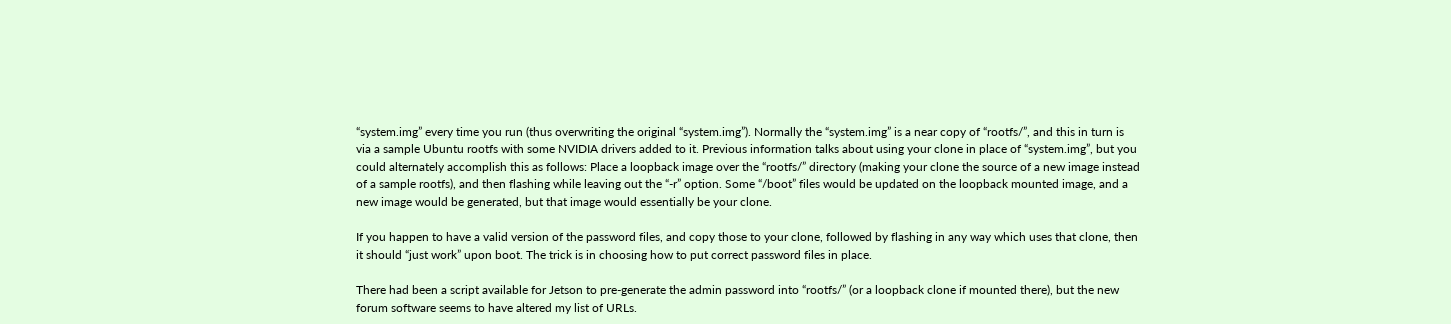“system.img” every time you run (thus overwriting the original “system.img”). Normally the “system.img” is a near copy of “rootfs/”, and this in turn is via a sample Ubuntu rootfs with some NVIDIA drivers added to it. Previous information talks about using your clone in place of “system.img”, but you could alternately accomplish this as follows: Place a loopback image over the “rootfs/” directory (making your clone the source of a new image instead of a sample rootfs), and then flashing while leaving out the “-r” option. Some “/boot” files would be updated on the loopback mounted image, and a new image would be generated, but that image would essentially be your clone.

If you happen to have a valid version of the password files, and copy those to your clone, followed by flashing in any way which uses that clone, then it should “just work” upon boot. The trick is in choosing how to put correct password files in place.

There had been a script available for Jetson to pre-generate the admin password into “rootfs/” (or a loopback clone if mounted there), but the new forum software seems to have altered my list of URLs.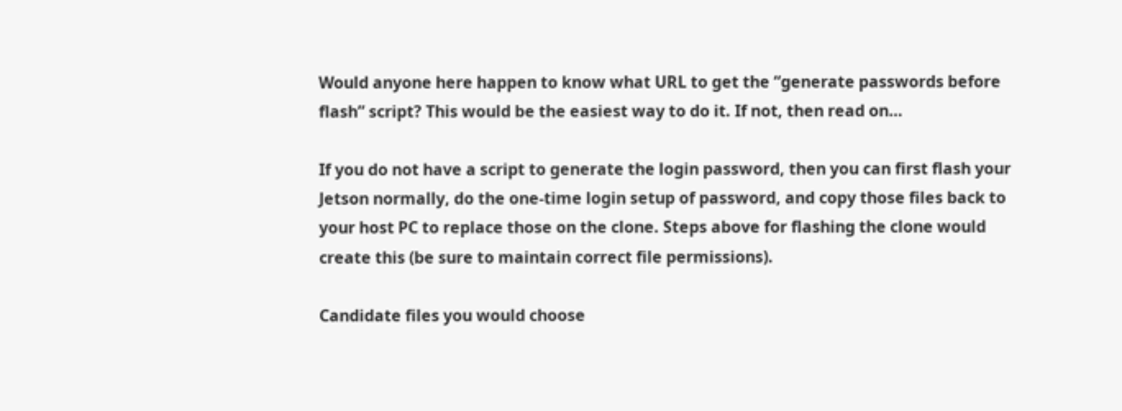Would anyone here happen to know what URL to get the “generate passwords before flash” script? This would be the easiest way to do it. If not, then read on…

If you do not have a script to generate the login password, then you can first flash your Jetson normally, do the one-time login setup of password, and copy those files back to your host PC to replace those on the clone. Steps above for flashing the clone would create this (be sure to maintain correct file permissions).

Candidate files you would choose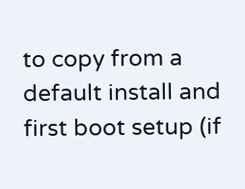to copy from a default install and first boot setup (if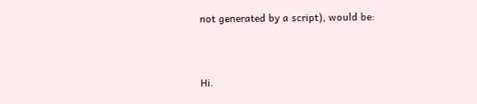not generated by a script), would be:



Hi.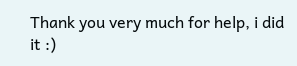Thank you very much for help, i did it :)